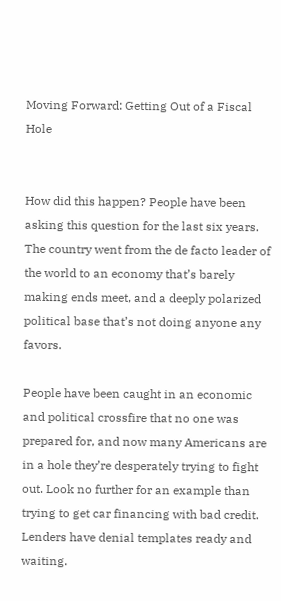Moving Forward: Getting Out of a Fiscal Hole


How did this happen? People have been asking this question for the last six years. The country went from the de facto leader of the world to an economy that’s barely making ends meet, and a deeply polarized political base that’s not doing anyone any favors.

People have been caught in an economic and political crossfire that no one was prepared for, and now many Americans are in a hole they’re desperately trying to fight out. Look no further for an example than trying to get car financing with bad credit. Lenders have denial templates ready and waiting.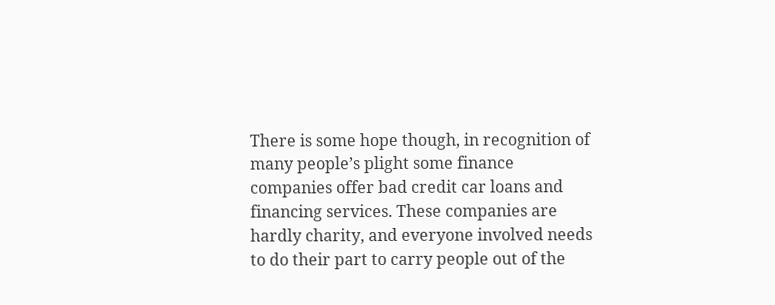There is some hope though, in recognition of many people’s plight some finance companies offer bad credit car loans and financing services. These companies are hardly charity, and everyone involved needs to do their part to carry people out of the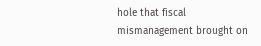hole that fiscal mismanagement brought on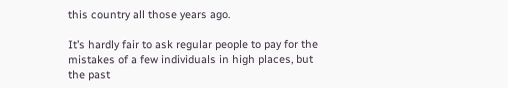this country all those years ago.

It’s hardly fair to ask regular people to pay for the mistakes of a few individuals in high places, but the past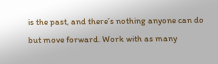is the past, and there’s nothing anyone can do but move forward. Work with as many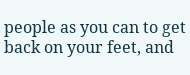people as you can to get back on your feet, and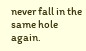never fall in the same hole again.